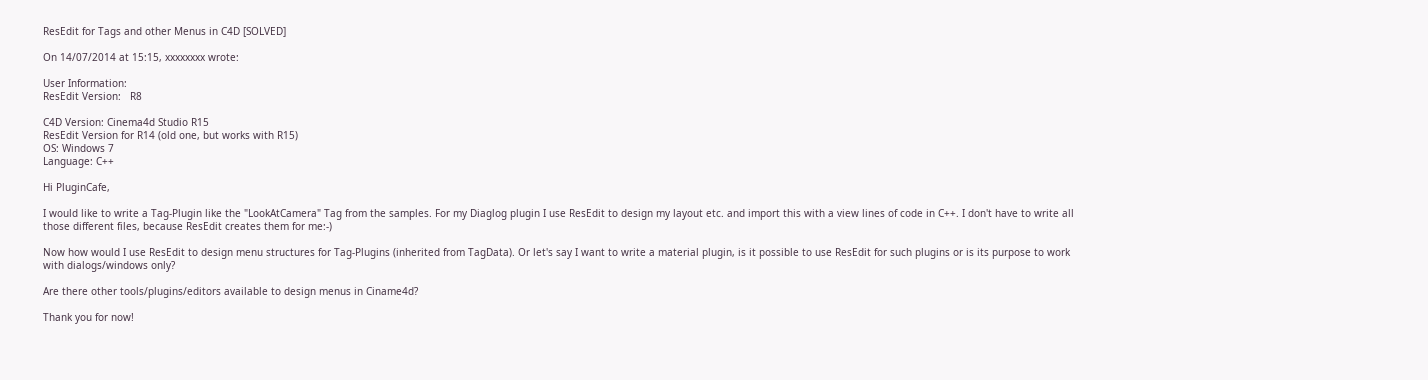ResEdit for Tags and other Menus in C4D [SOLVED]

On 14/07/2014 at 15:15, xxxxxxxx wrote:

User Information:
ResEdit Version:   R8

C4D Version: Cinema4d Studio R15
ResEdit Version for R14 (old one, but works with R15)
OS: Windows 7
Language: C++

Hi PluginCafe,

I would like to write a Tag-Plugin like the "LookAtCamera" Tag from the samples. For my Diaglog plugin I use ResEdit to design my layout etc. and import this with a view lines of code in C++. I don't have to write all those different files, because ResEdit creates them for me:-)

Now how would I use ResEdit to design menu structures for Tag-Plugins (inherited from TagData). Or let's say I want to write a material plugin, is it possible to use ResEdit for such plugins or is its purpose to work with dialogs/windows only?

Are there other tools/plugins/editors available to design menus in Ciname4d?

Thank you for now!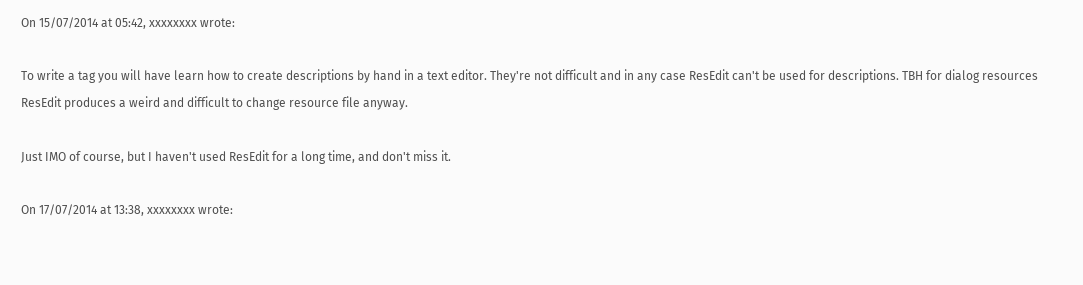On 15/07/2014 at 05:42, xxxxxxxx wrote:

To write a tag you will have learn how to create descriptions by hand in a text editor. They're not difficult and in any case ResEdit can't be used for descriptions. TBH for dialog resources ResEdit produces a weird and difficult to change resource file anyway.

Just IMO of course, but I haven't used ResEdit for a long time, and don't miss it.

On 17/07/2014 at 13:38, xxxxxxxx wrote: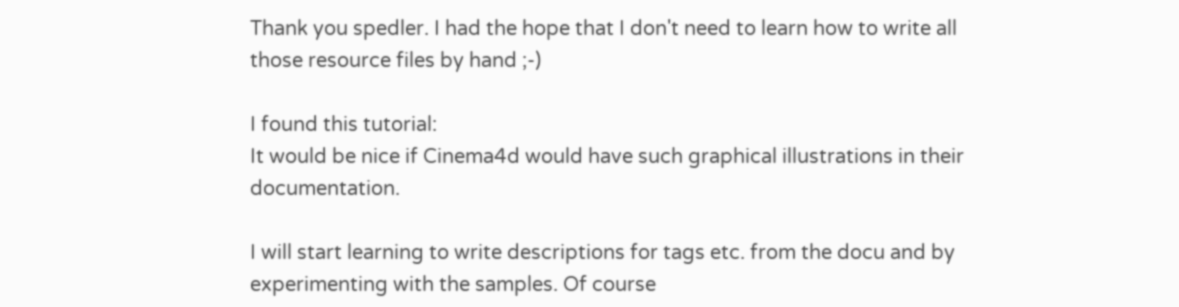Thank you spedler. I had the hope that I don't need to learn how to write all those resource files by hand ;-)

I found this tutorial:
It would be nice if Cinema4d would have such graphical illustrations in their documentation.

I will start learning to write descriptions for tags etc. from the docu and by experimenting with the samples. Of course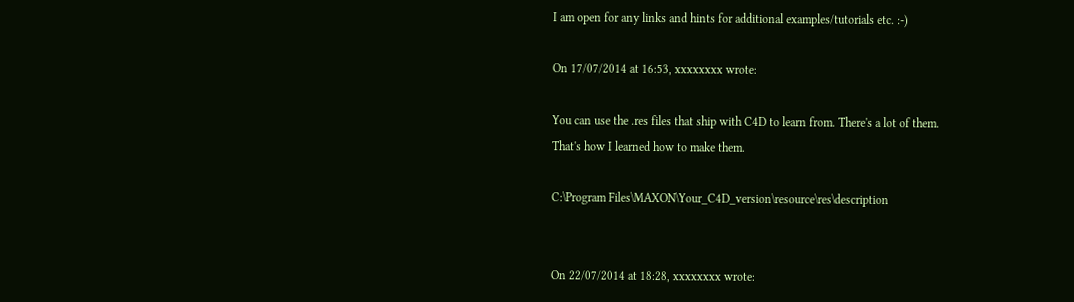I am open for any links and hints for additional examples/tutorials etc. :-)

On 17/07/2014 at 16:53, xxxxxxxx wrote:

You can use the .res files that ship with C4D to learn from. There's a lot of them.
That's how I learned how to make them.

C:\Program Files\MAXON\Your_C4D_version\resource\res\description


On 22/07/2014 at 18:28, xxxxxxxx wrote: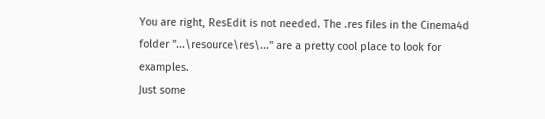You are right, ResEdit is not needed. The .res files in the Cinema4d folder "...\resource\res\..." are a pretty cool place to look for examples.
Just some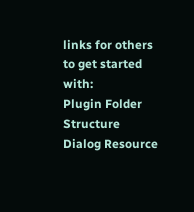links for others to get started with:
Plugin Folder Structure
Dialog Resource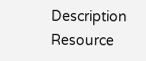Description Resource